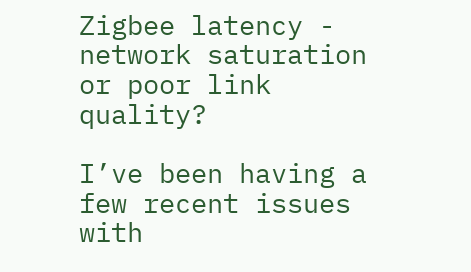Zigbee latency - network saturation or poor link quality?

I’ve been having a few recent issues with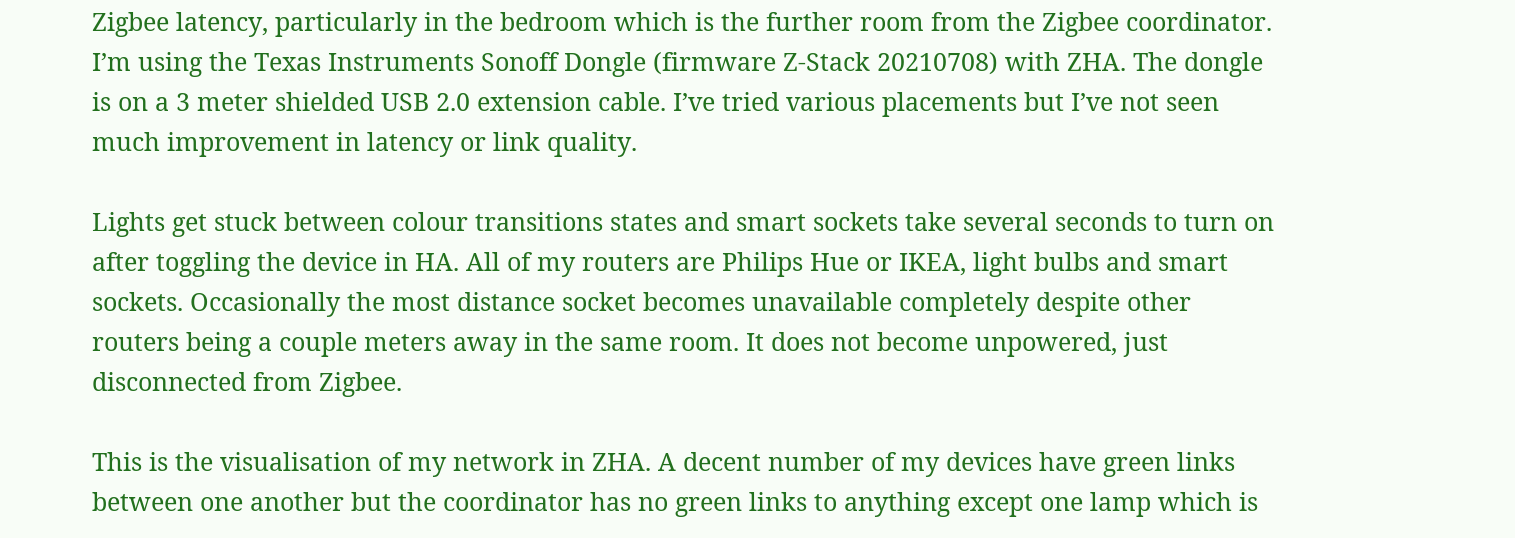Zigbee latency, particularly in the bedroom which is the further room from the Zigbee coordinator. I’m using the Texas Instruments Sonoff Dongle (firmware Z-Stack 20210708) with ZHA. The dongle is on a 3 meter shielded USB 2.0 extension cable. I’ve tried various placements but I’ve not seen much improvement in latency or link quality.

Lights get stuck between colour transitions states and smart sockets take several seconds to turn on after toggling the device in HA. All of my routers are Philips Hue or IKEA, light bulbs and smart sockets. Occasionally the most distance socket becomes unavailable completely despite other routers being a couple meters away in the same room. It does not become unpowered, just disconnected from Zigbee.

This is the visualisation of my network in ZHA. A decent number of my devices have green links between one another but the coordinator has no green links to anything except one lamp which is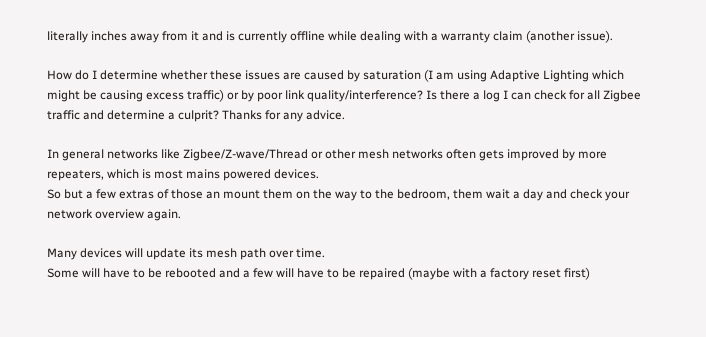literally inches away from it and is currently offline while dealing with a warranty claim (another issue).

How do I determine whether these issues are caused by saturation (I am using Adaptive Lighting which might be causing excess traffic) or by poor link quality/interference? Is there a log I can check for all Zigbee traffic and determine a culprit? Thanks for any advice.

In general networks like Zigbee/Z-wave/Thread or other mesh networks often gets improved by more repeaters, which is most mains powered devices.
So but a few extras of those an mount them on the way to the bedroom, them wait a day and check your network overview again.

Many devices will update its mesh path over time.
Some will have to be rebooted and a few will have to be repaired (maybe with a factory reset first)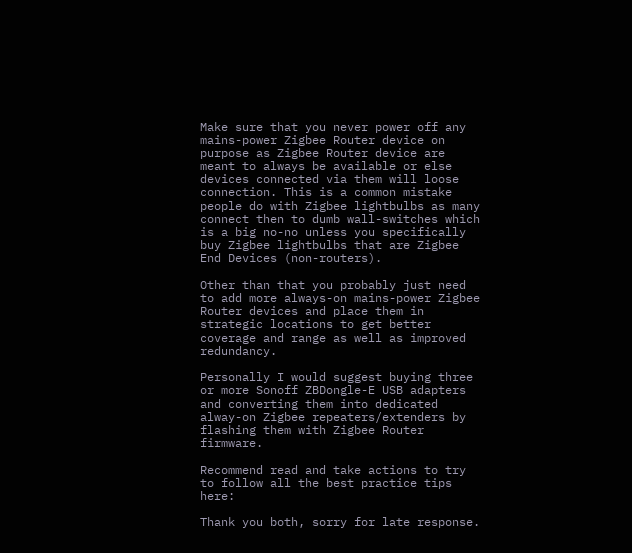Make sure that you never power off any mains-power Zigbee Router device on purpose as Zigbee Router device are meant to always be available or else devices connected via them will loose connection. This is a common mistake people do with Zigbee lightbulbs as many connect then to dumb wall-switches which is a big no-no unless you specifically buy Zigbee lightbulbs that are Zigbee End Devices (non-routers).

Other than that you probably just need to add more always-on mains-power Zigbee Router devices and place them in strategic locations to get better coverage and range as well as improved redundancy.

Personally I would suggest buying three or more Sonoff ZBDongle-E USB adapters and converting them into dedicated alway-on Zigbee repeaters/extenders by flashing them with Zigbee Router firmware.

Recommend read and take actions to try to follow all the best practice tips here:

Thank you both, sorry for late response.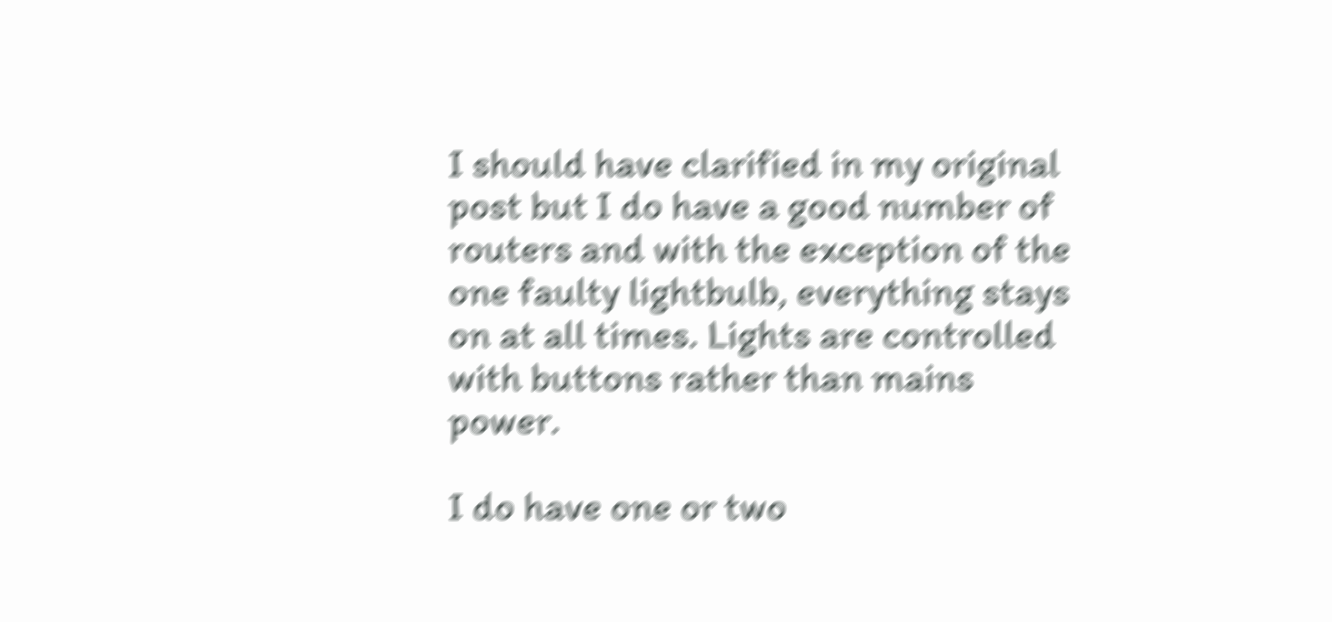I should have clarified in my original post but I do have a good number of routers and with the exception of the one faulty lightbulb, everything stays on at all times. Lights are controlled with buttons rather than mains power.

I do have one or two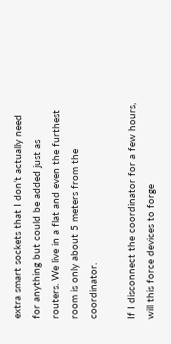extra smart sockets that I don’t actually need for anything but could be added just as routers. We live in a flat and even the furthest room is only about 5 meters from the coordinator.

If I disconnect the coordinator for a few hours, will this force devices to forge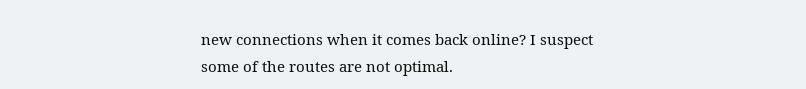new connections when it comes back online? I suspect some of the routes are not optimal.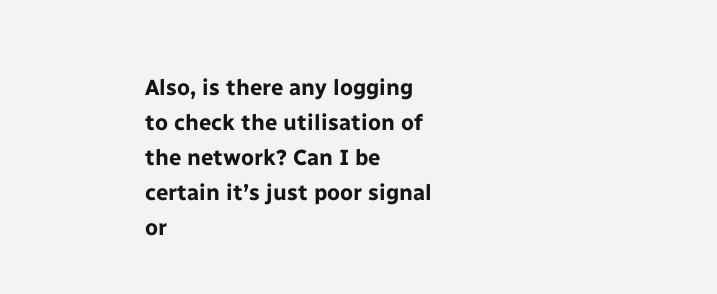Also, is there any logging to check the utilisation of the network? Can I be certain it’s just poor signal or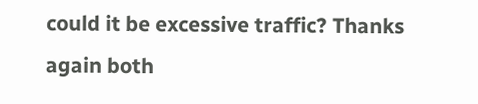could it be excessive traffic? Thanks again both